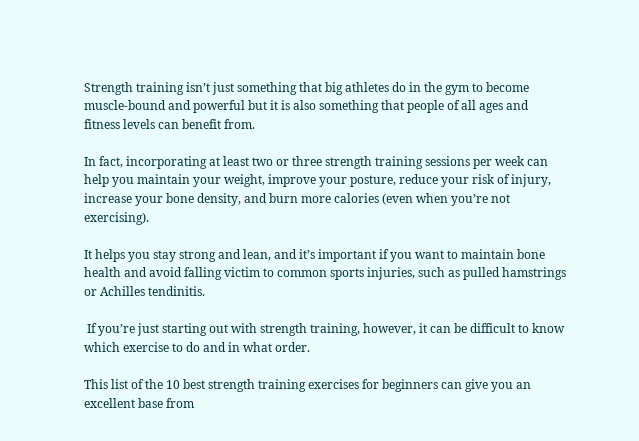Strength training isn’t just something that big athletes do in the gym to become muscle-bound and powerful but it is also something that people of all ages and fitness levels can benefit from.

In fact, incorporating at least two or three strength training sessions per week can help you maintain your weight, improve your posture, reduce your risk of injury, increase your bone density, and burn more calories (even when you’re not exercising).

It helps you stay strong and lean, and it’s important if you want to maintain bone health and avoid falling victim to common sports injuries, such as pulled hamstrings or Achilles tendinitis.

 If you’re just starting out with strength training, however, it can be difficult to know which exercise to do and in what order.

This list of the 10 best strength training exercises for beginners can give you an excellent base from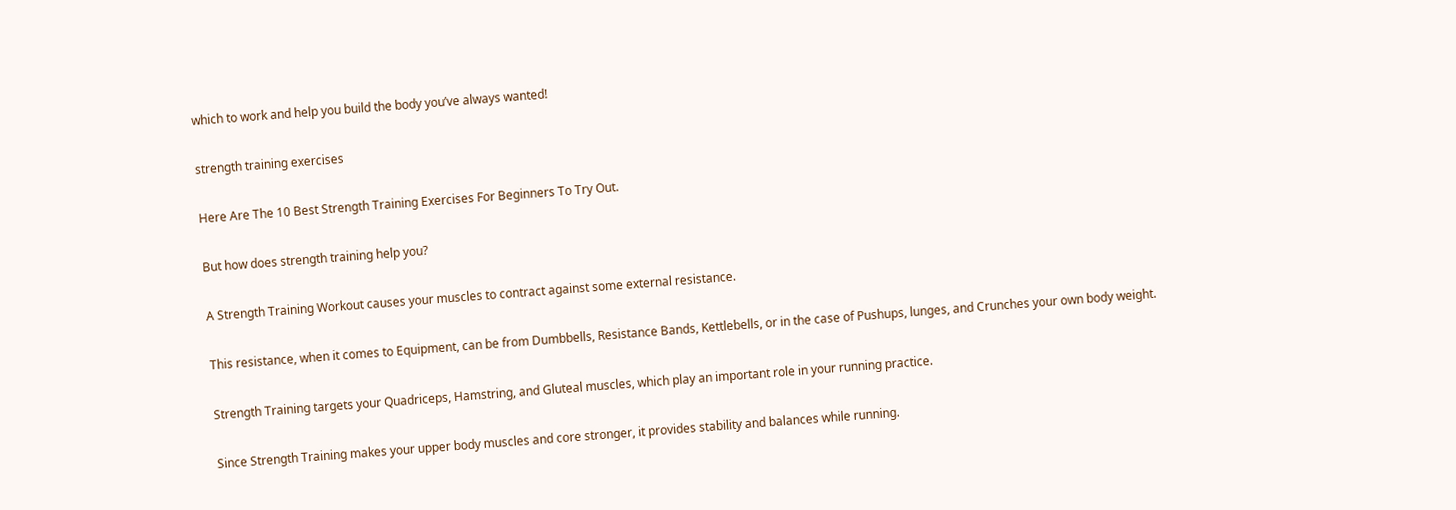which to work and help you build the body you’ve always wanted!

strength training exercises

Here Are The 10 Best Strength Training Exercises For Beginners To Try Out.

But how does strength training help you?

A Strength Training Workout causes your muscles to contract against some external resistance.

This resistance, when it comes to Equipment, can be from Dumbbells, Resistance Bands, Kettlebells, or in the case of Pushups, lunges, and Crunches your own body weight.

Strength Training targets your Quadriceps, Hamstring, and Gluteal muscles, which play an important role in your running practice.

Since Strength Training makes your upper body muscles and core stronger, it provides stability and balances while running.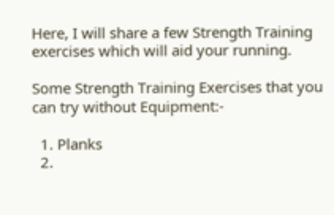Here, I will share a few Strength Training exercises which will aid your running.

Some Strength Training Exercises that you can try without Equipment:-

  1. Planks
  2.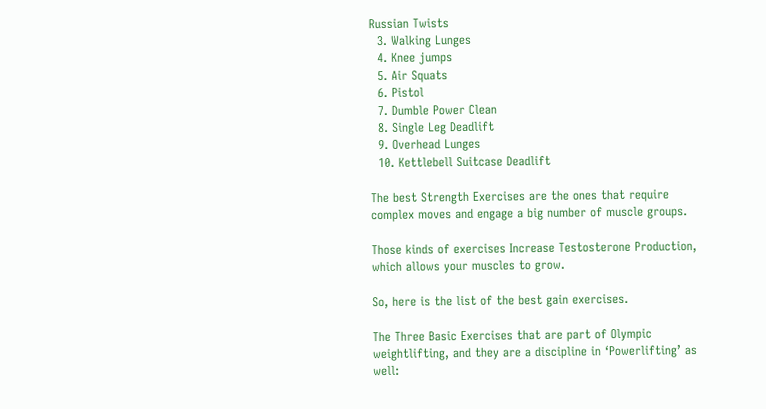Russian Twists
  3. Walking Lunges
  4. Knee jumps
  5. Air Squats
  6. Pistol
  7. Dumble Power Clean
  8. Single Leg Deadlift
  9. Overhead Lunges
  10. Kettlebell Suitcase Deadlift

The best Strength Exercises are the ones that require complex moves and engage a big number of muscle groups.

Those kinds of exercises Increase Testosterone Production, which allows your muscles to grow.

So, here is the list of the best gain exercises.

The Three Basic Exercises that are part of Olympic weightlifting, and they are a discipline in ‘Powerlifting’ as well: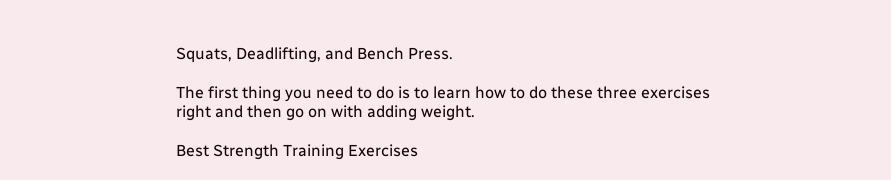Squats, Deadlifting, and Bench Press.

The first thing you need to do is to learn how to do these three exercises right and then go on with adding weight.

Best Strength Training Exercises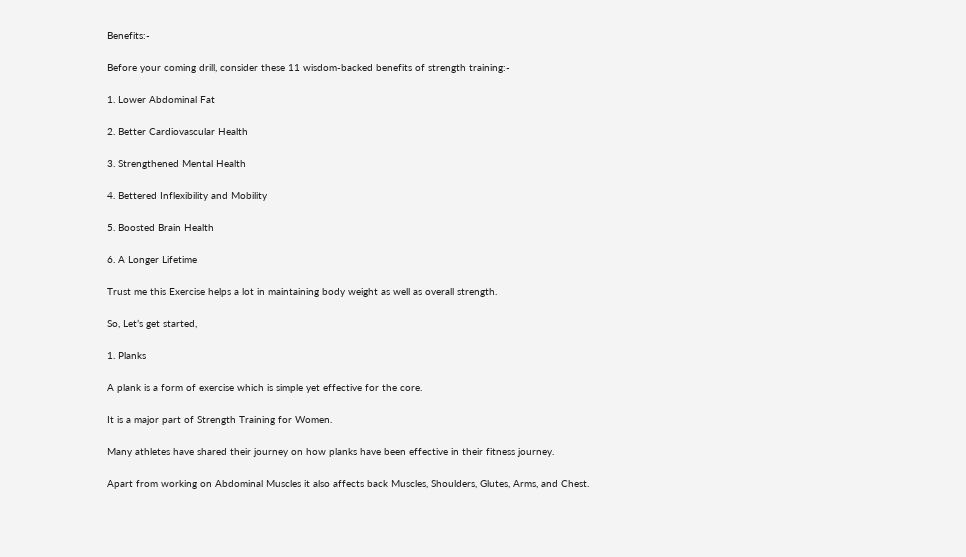Benefits:-

Before your coming drill, consider these 11 wisdom-backed benefits of strength training:-

1. Lower Abdominal Fat

2. Better Cardiovascular Health

3. Strengthened Mental Health

4. Bettered Inflexibility and Mobility

5. Boosted Brain Health

6. A Longer Lifetime

Trust me this Exercise helps a lot in maintaining body weight as well as overall strength.

So, Let’s get started,

1. Planks

A plank is a form of exercise which is simple yet effective for the core.

It is a major part of Strength Training for Women.

Many athletes have shared their journey on how planks have been effective in their fitness journey.

Apart from working on Abdominal Muscles it also affects back Muscles, Shoulders, Glutes, Arms, and Chest.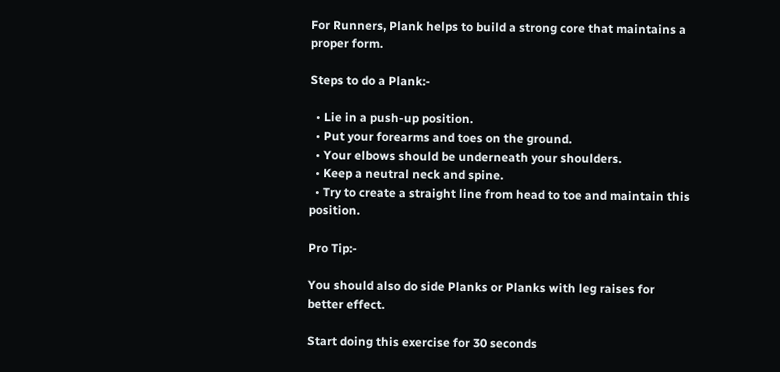For Runners, Plank helps to build a strong core that maintains a proper form.

Steps to do a Plank:-

  • Lie in a push-up position.
  • Put your forearms and toes on the ground.
  • Your elbows should be underneath your shoulders.
  • Keep a neutral neck and spine.
  • Try to create a straight line from head to toe and maintain this position.

Pro Tip:-

You should also do side Planks or Planks with leg raises for better effect.

Start doing this exercise for 30 seconds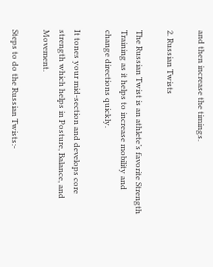and then increase the timings.

2. Russian Twists

The Russian Twist is an athlete’s favorite Strength Training as it helps to increase mobility and change directions quickly.

It tones your mid-section and develops core strength which helps in Posture, Balance, and Movement.

Steps to do the Russian Twists:-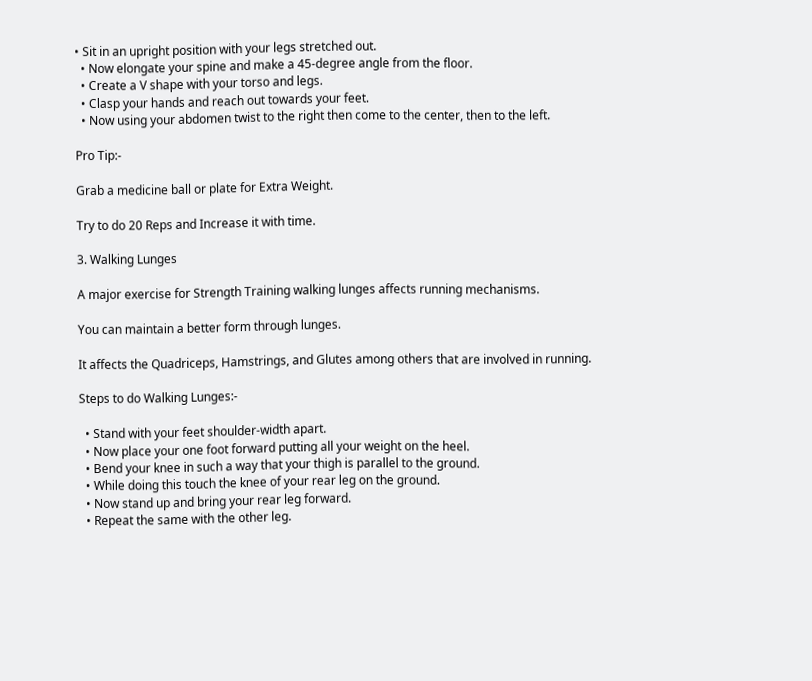• Sit in an upright position with your legs stretched out.
  • Now elongate your spine and make a 45-degree angle from the floor.
  • Create a V shape with your torso and legs.
  • Clasp your hands and reach out towards your feet.
  • Now using your abdomen twist to the right then come to the center, then to the left.

Pro Tip:-

Grab a medicine ball or plate for Extra Weight.

Try to do 20 Reps and Increase it with time.

3. Walking Lunges

A major exercise for Strength Training walking lunges affects running mechanisms.

You can maintain a better form through lunges.

It affects the Quadriceps, Hamstrings, and Glutes among others that are involved in running.

Steps to do Walking Lunges:-

  • Stand with your feet shoulder-width apart.
  • Now place your one foot forward putting all your weight on the heel.
  • Bend your knee in such a way that your thigh is parallel to the ground.
  • While doing this touch the knee of your rear leg on the ground.
  • Now stand up and bring your rear leg forward.
  • Repeat the same with the other leg.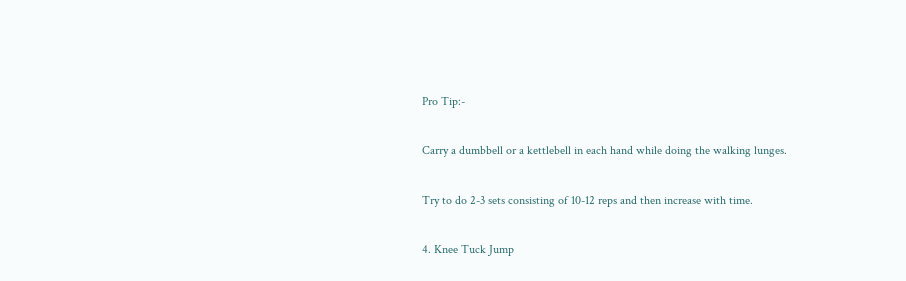Pro Tip:-

Carry a dumbbell or a kettlebell in each hand while doing the walking lunges.

Try to do 2-3 sets consisting of 10-12 reps and then increase with time.

4. Knee Tuck Jump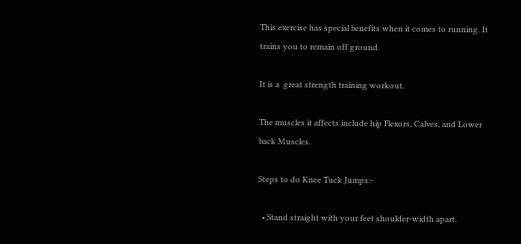This exercise has special benefits when it comes to running. It trains you to remain off ground.

It is a  great strength training workout.

The muscles it affects include hip Flexors, Calves, and Lower back Muscles.

Steps to do Knee Tuck Jumps:-

  • Stand straight with your feet shoulder-width apart.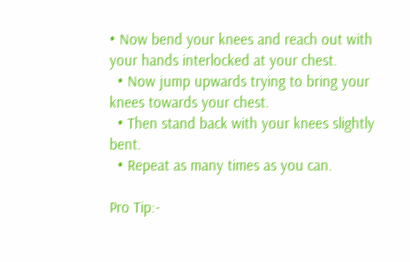• Now bend your knees and reach out with your hands interlocked at your chest.
  • Now jump upwards trying to bring your knees towards your chest.
  • Then stand back with your knees slightly bent.
  • Repeat as many times as you can.

Pro Tip:-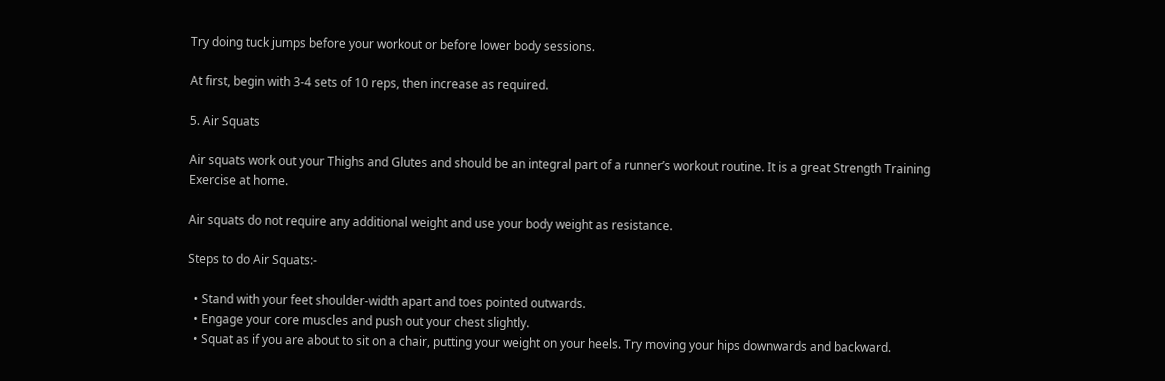Try doing tuck jumps before your workout or before lower body sessions.

At first, begin with 3-4 sets of 10 reps, then increase as required.

5. Air Squats

Air squats work out your Thighs and Glutes and should be an integral part of a runner’s workout routine. It is a great Strength Training Exercise at home.

Air squats do not require any additional weight and use your body weight as resistance.

Steps to do Air Squats:-

  • Stand with your feet shoulder-width apart and toes pointed outwards.
  • Engage your core muscles and push out your chest slightly.
  • Squat as if you are about to sit on a chair, putting your weight on your heels. Try moving your hips downwards and backward.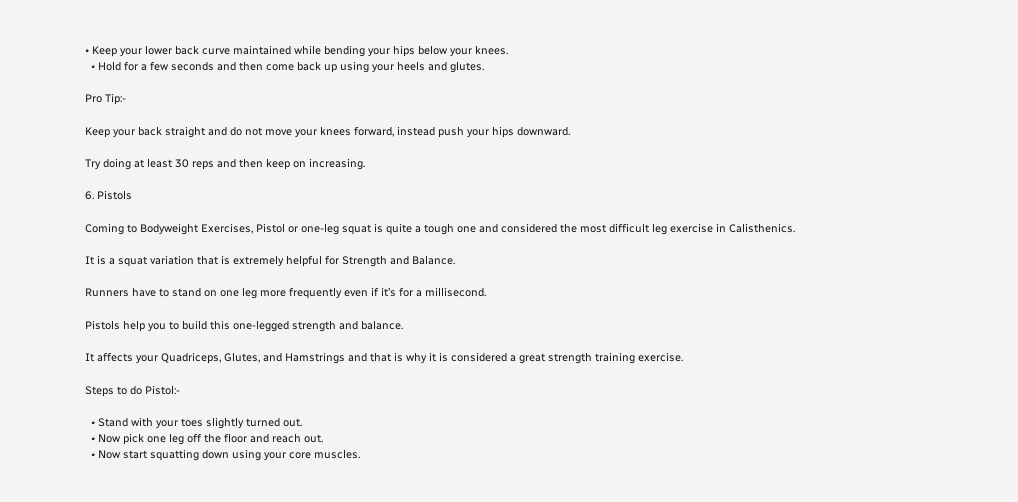• Keep your lower back curve maintained while bending your hips below your knees.
  • Hold for a few seconds and then come back up using your heels and glutes.

Pro Tip:-

Keep your back straight and do not move your knees forward, instead push your hips downward.

Try doing at least 30 reps and then keep on increasing.

6. Pistols

Coming to Bodyweight Exercises, Pistol or one-leg squat is quite a tough one and considered the most difficult leg exercise in Calisthenics.

It is a squat variation that is extremely helpful for Strength and Balance.

Runners have to stand on one leg more frequently even if it’s for a millisecond.

Pistols help you to build this one-legged strength and balance.

It affects your Quadriceps, Glutes, and Hamstrings and that is why it is considered a great strength training exercise.

Steps to do Pistol:-

  • Stand with your toes slightly turned out.
  • Now pick one leg off the floor and reach out.
  • Now start squatting down using your core muscles.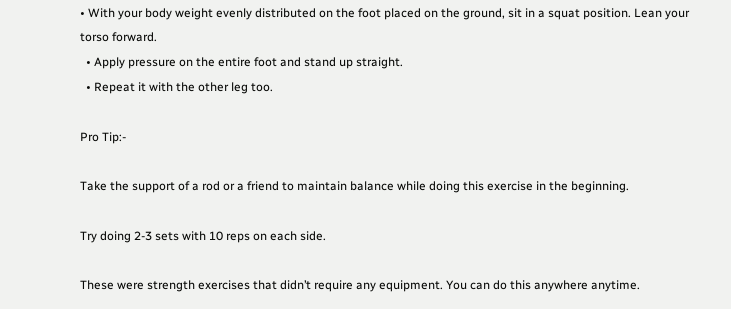• With your body weight evenly distributed on the foot placed on the ground, sit in a squat position. Lean your torso forward.
  • Apply pressure on the entire foot and stand up straight.
  • Repeat it with the other leg too.

Pro Tip:-

Take the support of a rod or a friend to maintain balance while doing this exercise in the beginning.

Try doing 2-3 sets with 10 reps on each side.

These were strength exercises that didn’t require any equipment. You can do this anywhere anytime.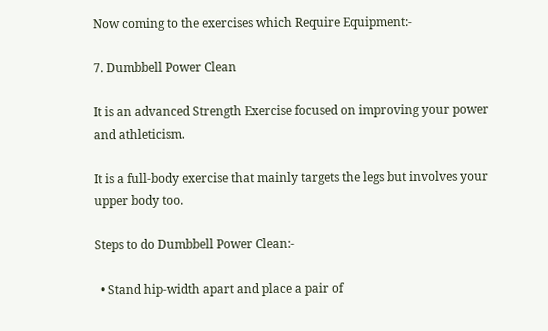Now coming to the exercises which Require Equipment:-

7. Dumbbell Power Clean

It is an advanced Strength Exercise focused on improving your power and athleticism.

It is a full-body exercise that mainly targets the legs but involves your upper body too.

Steps to do Dumbbell Power Clean:-

  • Stand hip-width apart and place a pair of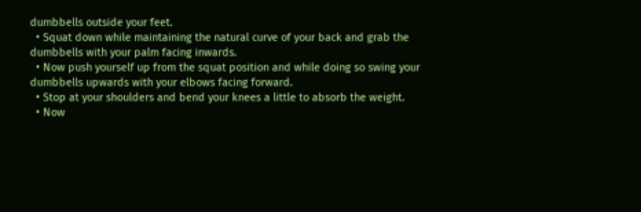dumbbells outside your feet.
  • Squat down while maintaining the natural curve of your back and grab the dumbbells with your palm facing inwards.
  • Now push yourself up from the squat position and while doing so swing your dumbbells upwards with your elbows facing forward.
  • Stop at your shoulders and bend your knees a little to absorb the weight.
  • Now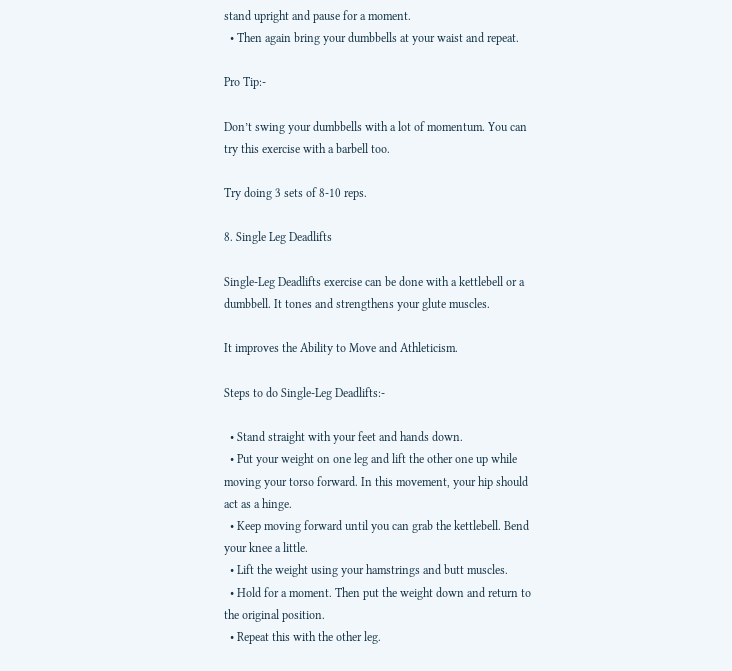stand upright and pause for a moment.
  • Then again bring your dumbbells at your waist and repeat.

Pro Tip:-

Don’t swing your dumbbells with a lot of momentum. You can try this exercise with a barbell too.

Try doing 3 sets of 8-10 reps.

8. Single Leg Deadlifts

Single-Leg Deadlifts exercise can be done with a kettlebell or a dumbbell. It tones and strengthens your glute muscles.

It improves the Ability to Move and Athleticism.

Steps to do Single-Leg Deadlifts:-

  • Stand straight with your feet and hands down.
  • Put your weight on one leg and lift the other one up while moving your torso forward. In this movement, your hip should act as a hinge.
  • Keep moving forward until you can grab the kettlebell. Bend your knee a little.
  • Lift the weight using your hamstrings and butt muscles.
  • Hold for a moment. Then put the weight down and return to the original position.
  • Repeat this with the other leg.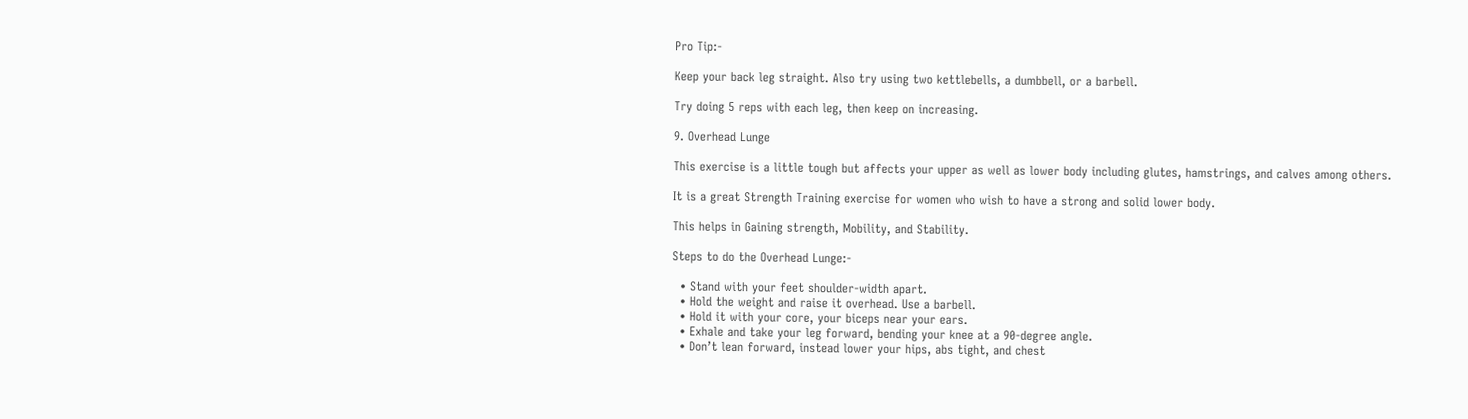Pro Tip:-

Keep your back leg straight. Also try using two kettlebells, a dumbbell, or a barbell.

Try doing 5 reps with each leg, then keep on increasing.

9. Overhead Lunge

This exercise is a little tough but affects your upper as well as lower body including glutes, hamstrings, and calves among others.

It is a great Strength Training exercise for women who wish to have a strong and solid lower body.

This helps in Gaining strength, Mobility, and Stability.

Steps to do the Overhead Lunge:-

  • Stand with your feet shoulder-width apart.
  • Hold the weight and raise it overhead. Use a barbell.
  • Hold it with your core, your biceps near your ears.
  • Exhale and take your leg forward, bending your knee at a 90-degree angle.
  • Don’t lean forward, instead lower your hips, abs tight, and chest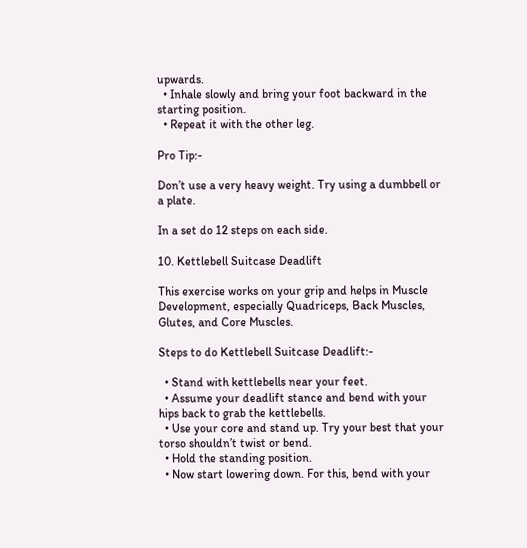upwards.
  • Inhale slowly and bring your foot backward in the starting position.
  • Repeat it with the other leg.

Pro Tip:-

Don’t use a very heavy weight. Try using a dumbbell or a plate.

In a set do 12 steps on each side.

10. Kettlebell Suitcase Deadlift

This exercise works on your grip and helps in Muscle Development, especially Quadriceps, Back Muscles, Glutes, and Core Muscles.

Steps to do Kettlebell Suitcase Deadlift:-

  • Stand with kettlebells near your feet.
  • Assume your deadlift stance and bend with your hips back to grab the kettlebells.
  • Use your core and stand up. Try your best that your torso shouldn’t twist or bend.
  • Hold the standing position.
  • Now start lowering down. For this, bend with your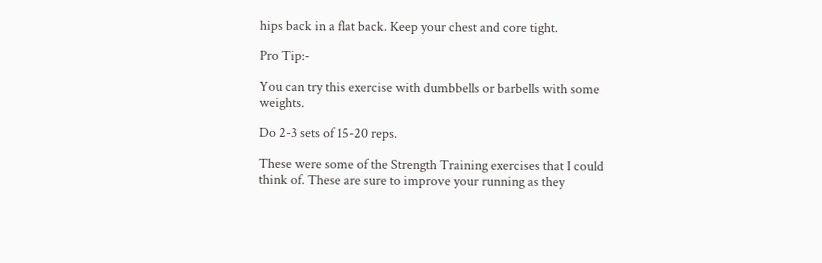hips back in a flat back. Keep your chest and core tight.

Pro Tip:-

You can try this exercise with dumbbells or barbells with some weights.

Do 2-3 sets of 15-20 reps.

These were some of the Strength Training exercises that I could think of. These are sure to improve your running as they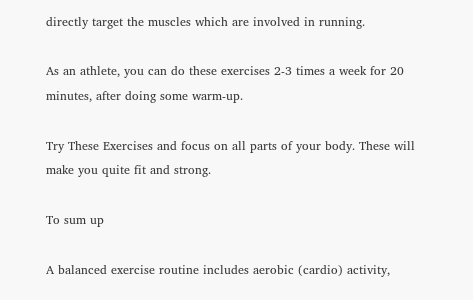directly target the muscles which are involved in running.

As an athlete, you can do these exercises 2-3 times a week for 20 minutes, after doing some warm-up.

Try These Exercises and focus on all parts of your body. These will make you quite fit and strong.

To sum up

A balanced exercise routine includes aerobic (cardio) activity,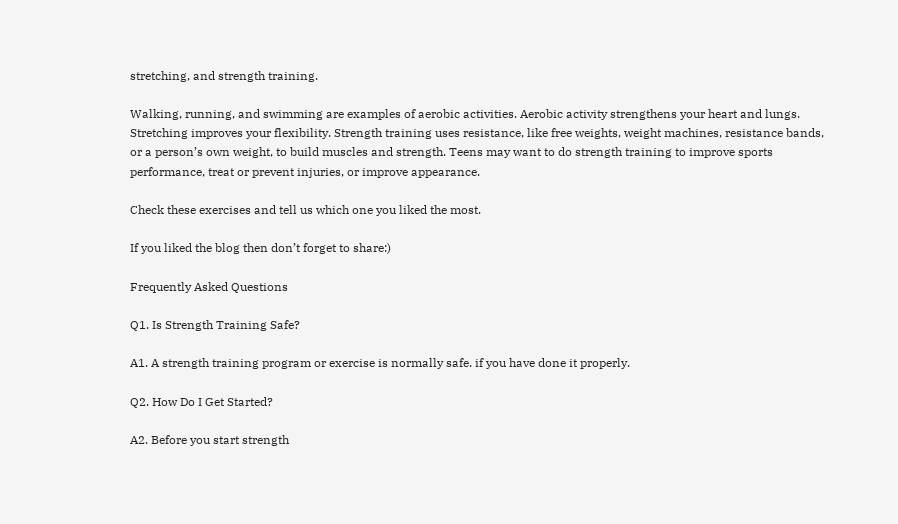stretching, and strength training.

Walking, running, and swimming are examples of aerobic activities. Aerobic activity strengthens your heart and lungs. Stretching improves your flexibility. Strength training uses resistance, like free weights, weight machines, resistance bands, or a person’s own weight, to build muscles and strength. Teens may want to do strength training to improve sports performance, treat or prevent injuries, or improve appearance.

Check these exercises and tell us which one you liked the most.

If you liked the blog then don’t forget to share:)

Frequently Asked Questions

Q1. Is Strength Training Safe?

A1. A strength training program or exercise is normally safe. if you have done it properly.

Q2. How Do I Get Started?

A2. Before you start strength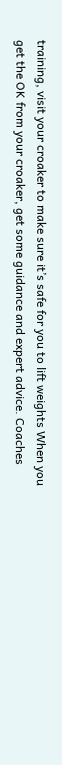training, visit your croaker to make sure it’s safe for you to lift weights When you get the OK from your croaker, get some guidance and expert advice. Coaches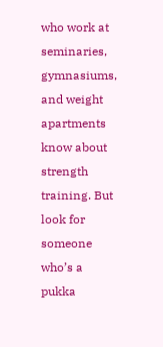who work at seminaries, gymnasiums, and weight apartments know about strength training. But look for someone who’s a pukka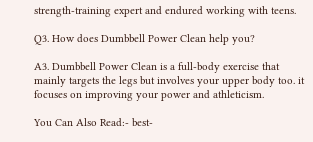strength-training expert and endured working with teens.

Q3. How does Dumbbell Power Clean help you?

A3. Dumbbell Power Clean is a full-body exercise that mainly targets the legs but involves your upper body too. it focuses on improving your power and athleticism.

You Can Also Read:- best-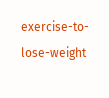exercise-to-lose-weight